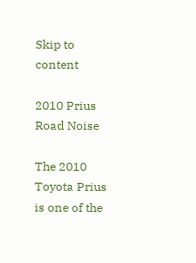Skip to content

2010 Prius Road Noise

The 2010 Toyota Prius is one of the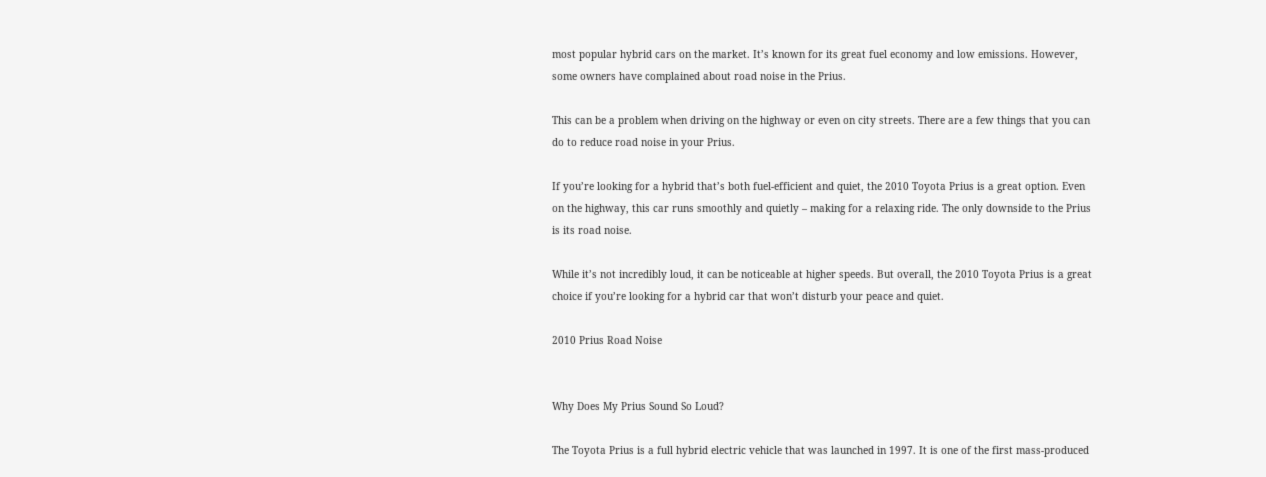most popular hybrid cars on the market. It’s known for its great fuel economy and low emissions. However, some owners have complained about road noise in the Prius.

This can be a problem when driving on the highway or even on city streets. There are a few things that you can do to reduce road noise in your Prius.

If you’re looking for a hybrid that’s both fuel-efficient and quiet, the 2010 Toyota Prius is a great option. Even on the highway, this car runs smoothly and quietly – making for a relaxing ride. The only downside to the Prius is its road noise.

While it’s not incredibly loud, it can be noticeable at higher speeds. But overall, the 2010 Toyota Prius is a great choice if you’re looking for a hybrid car that won’t disturb your peace and quiet.

2010 Prius Road Noise


Why Does My Prius Sound So Loud?

The Toyota Prius is a full hybrid electric vehicle that was launched in 1997. It is one of the first mass-produced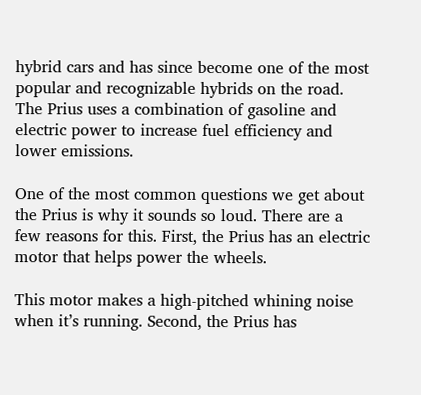hybrid cars and has since become one of the most popular and recognizable hybrids on the road. The Prius uses a combination of gasoline and electric power to increase fuel efficiency and lower emissions.

One of the most common questions we get about the Prius is why it sounds so loud. There are a few reasons for this. First, the Prius has an electric motor that helps power the wheels.

This motor makes a high-pitched whining noise when it’s running. Second, the Prius has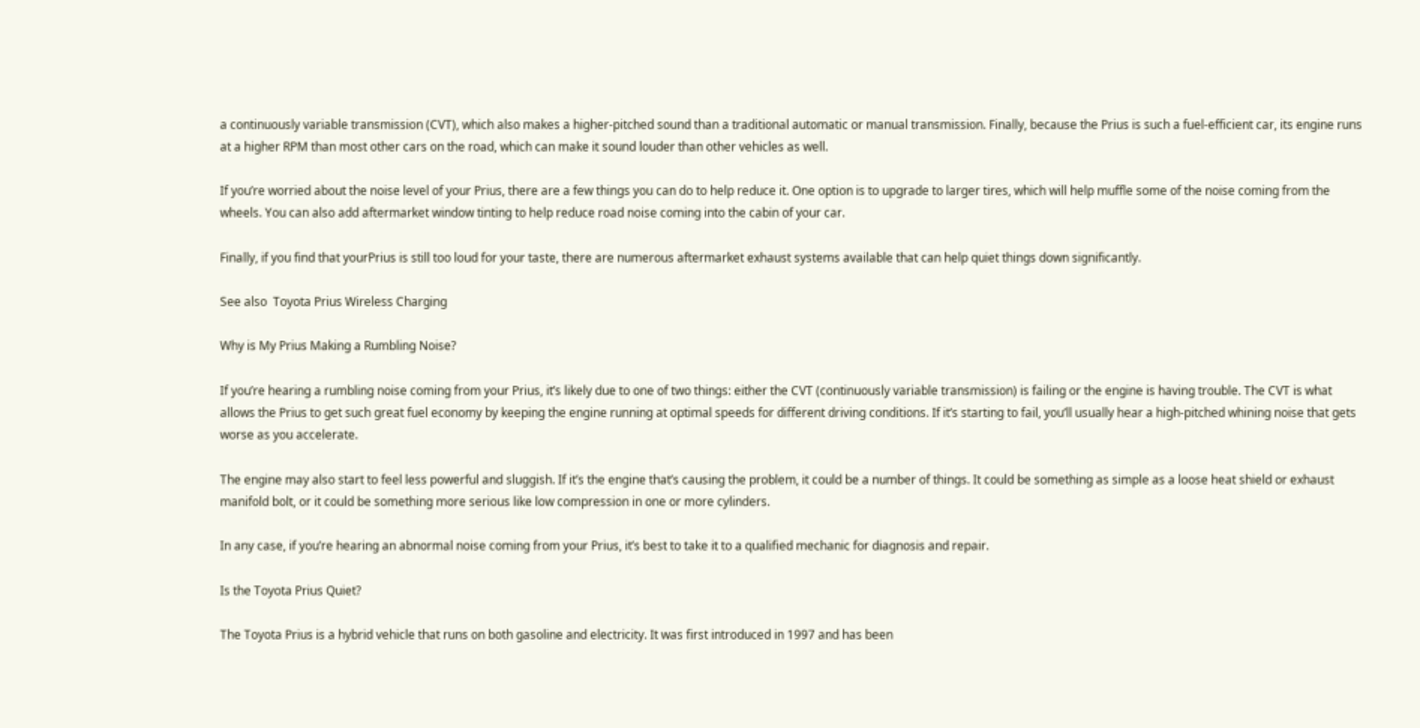a continuously variable transmission (CVT), which also makes a higher-pitched sound than a traditional automatic or manual transmission. Finally, because the Prius is such a fuel-efficient car, its engine runs at a higher RPM than most other cars on the road, which can make it sound louder than other vehicles as well.

If you’re worried about the noise level of your Prius, there are a few things you can do to help reduce it. One option is to upgrade to larger tires, which will help muffle some of the noise coming from the wheels. You can also add aftermarket window tinting to help reduce road noise coming into the cabin of your car.

Finally, if you find that yourPrius is still too loud for your taste, there are numerous aftermarket exhaust systems available that can help quiet things down significantly.

See also  Toyota Prius Wireless Charging

Why is My Prius Making a Rumbling Noise?

If you’re hearing a rumbling noise coming from your Prius, it’s likely due to one of two things: either the CVT (continuously variable transmission) is failing or the engine is having trouble. The CVT is what allows the Prius to get such great fuel economy by keeping the engine running at optimal speeds for different driving conditions. If it’s starting to fail, you’ll usually hear a high-pitched whining noise that gets worse as you accelerate.

The engine may also start to feel less powerful and sluggish. If it’s the engine that’s causing the problem, it could be a number of things. It could be something as simple as a loose heat shield or exhaust manifold bolt, or it could be something more serious like low compression in one or more cylinders.

In any case, if you’re hearing an abnormal noise coming from your Prius, it’s best to take it to a qualified mechanic for diagnosis and repair.

Is the Toyota Prius Quiet?

The Toyota Prius is a hybrid vehicle that runs on both gasoline and electricity. It was first introduced in 1997 and has been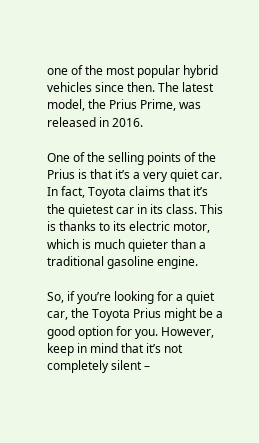one of the most popular hybrid vehicles since then. The latest model, the Prius Prime, was released in 2016.

One of the selling points of the Prius is that it’s a very quiet car. In fact, Toyota claims that it’s the quietest car in its class. This is thanks to its electric motor, which is much quieter than a traditional gasoline engine.

So, if you’re looking for a quiet car, the Toyota Prius might be a good option for you. However, keep in mind that it’s not completely silent –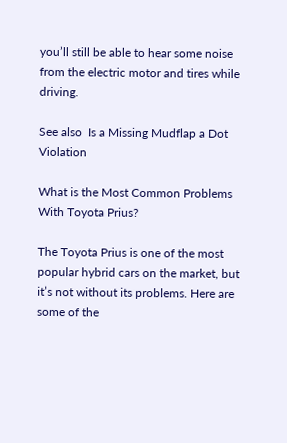you’ll still be able to hear some noise from the electric motor and tires while driving.

See also  Is a Missing Mudflap a Dot Violation

What is the Most Common Problems With Toyota Prius?

The Toyota Prius is one of the most popular hybrid cars on the market, but it’s not without its problems. Here are some of the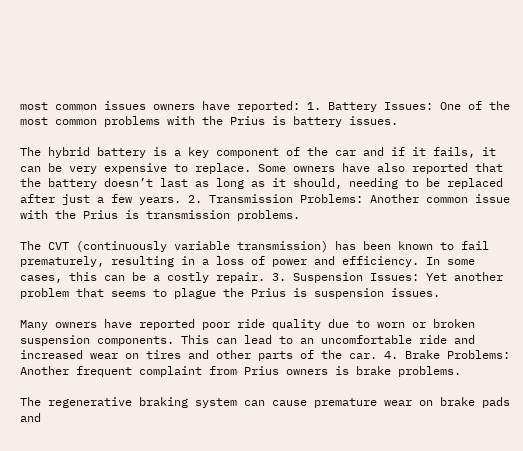most common issues owners have reported: 1. Battery Issues: One of the most common problems with the Prius is battery issues.

The hybrid battery is a key component of the car and if it fails, it can be very expensive to replace. Some owners have also reported that the battery doesn’t last as long as it should, needing to be replaced after just a few years. 2. Transmission Problems: Another common issue with the Prius is transmission problems.

The CVT (continuously variable transmission) has been known to fail prematurely, resulting in a loss of power and efficiency. In some cases, this can be a costly repair. 3. Suspension Issues: Yet another problem that seems to plague the Prius is suspension issues.

Many owners have reported poor ride quality due to worn or broken suspension components. This can lead to an uncomfortable ride and increased wear on tires and other parts of the car. 4. Brake Problems: Another frequent complaint from Prius owners is brake problems.

The regenerative braking system can cause premature wear on brake pads and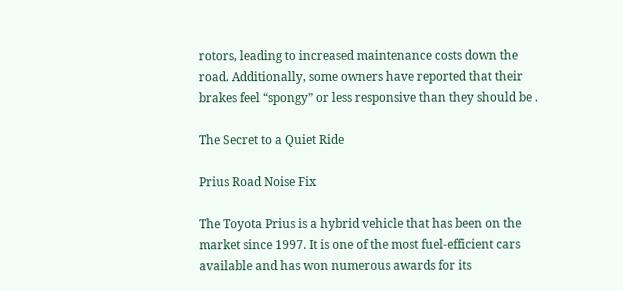rotors, leading to increased maintenance costs down the road. Additionally, some owners have reported that their brakes feel “spongy” or less responsive than they should be .

The Secret to a Quiet Ride

Prius Road Noise Fix

The Toyota Prius is a hybrid vehicle that has been on the market since 1997. It is one of the most fuel-efficient cars available and has won numerous awards for its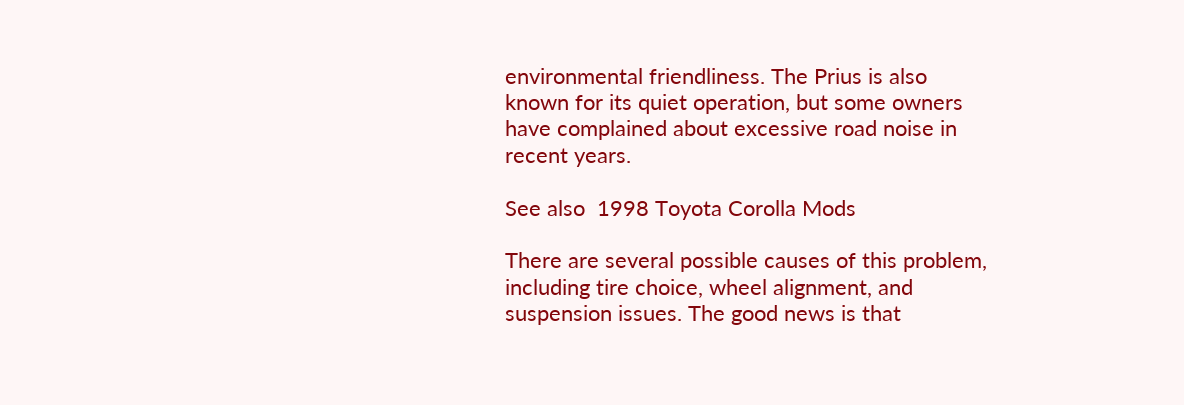environmental friendliness. The Prius is also known for its quiet operation, but some owners have complained about excessive road noise in recent years.

See also  1998 Toyota Corolla Mods

There are several possible causes of this problem, including tire choice, wheel alignment, and suspension issues. The good news is that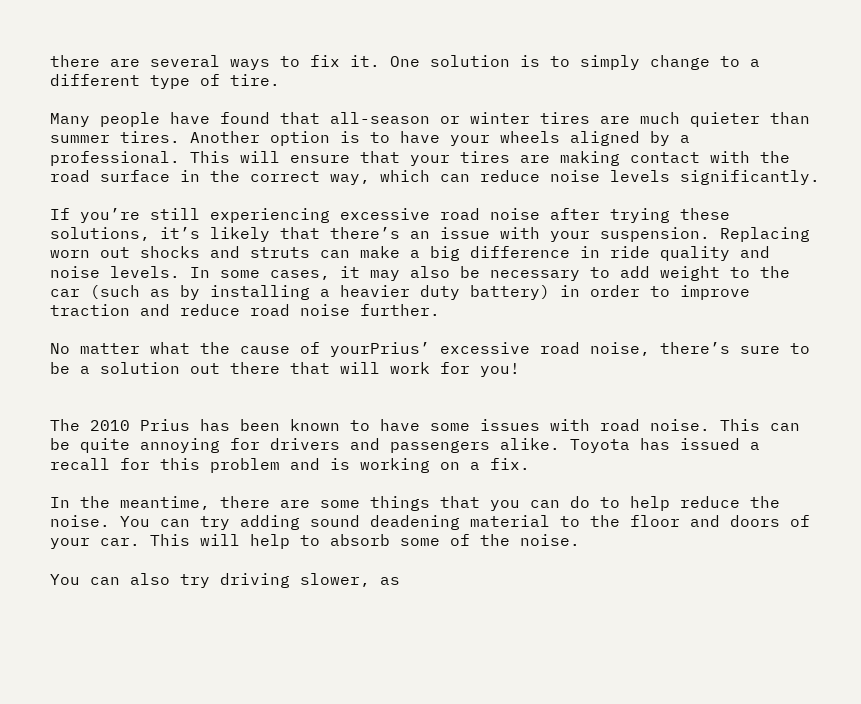there are several ways to fix it. One solution is to simply change to a different type of tire.

Many people have found that all-season or winter tires are much quieter than summer tires. Another option is to have your wheels aligned by a professional. This will ensure that your tires are making contact with the road surface in the correct way, which can reduce noise levels significantly.

If you’re still experiencing excessive road noise after trying these solutions, it’s likely that there’s an issue with your suspension. Replacing worn out shocks and struts can make a big difference in ride quality and noise levels. In some cases, it may also be necessary to add weight to the car (such as by installing a heavier duty battery) in order to improve traction and reduce road noise further.

No matter what the cause of yourPrius’ excessive road noise, there’s sure to be a solution out there that will work for you!


The 2010 Prius has been known to have some issues with road noise. This can be quite annoying for drivers and passengers alike. Toyota has issued a recall for this problem and is working on a fix.

In the meantime, there are some things that you can do to help reduce the noise. You can try adding sound deadening material to the floor and doors of your car. This will help to absorb some of the noise.

You can also try driving slower, as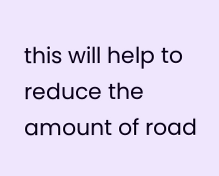this will help to reduce the amount of road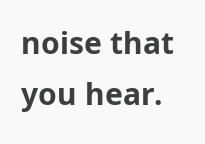noise that you hear.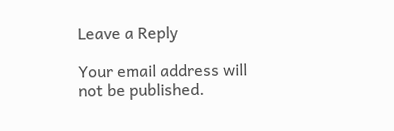Leave a Reply

Your email address will not be published.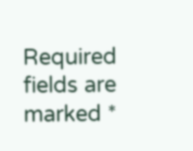Required fields are marked *